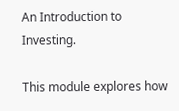An Introduction to Investing.

This module explores how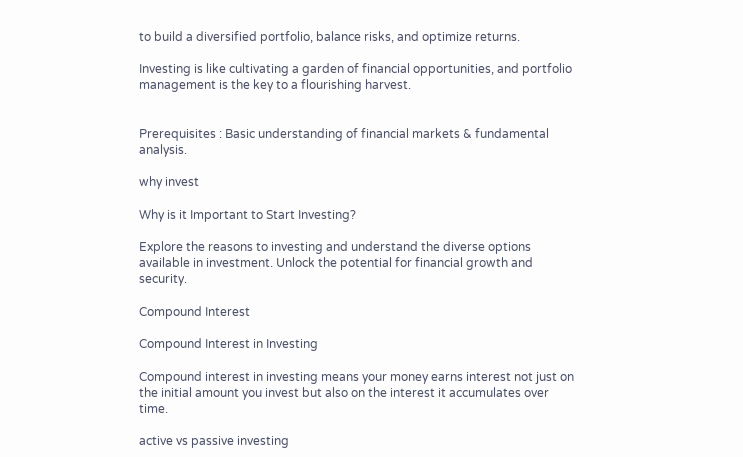to build a diversified portfolio, balance risks, and optimize returns.

Investing is like cultivating a garden of financial opportunities, and portfolio management is the key to a flourishing harvest.


Prerequisites : Basic understanding of financial markets & fundamental analysis.

why invest

Why is it Important to Start Investing?

Explore the reasons to investing and understand the diverse options available in investment. Unlock the potential for financial growth and security.

Compound Interest

Compound Interest in Investing

Compound interest in investing means your money earns interest not just on the initial amount you invest but also on the interest it accumulates over time.

active vs passive investing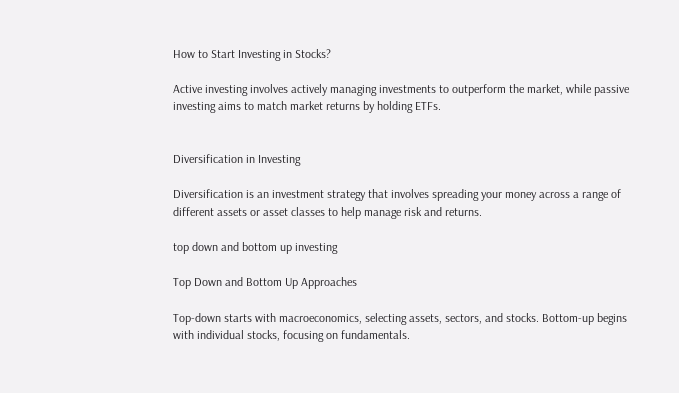How to Start Investing in Stocks?

Active investing involves actively managing investments to outperform the market, while passive investing aims to match market returns by holding ETFs.


Diversification in Investing

Diversification is an investment strategy that involves spreading your money across a range of different assets or asset classes to help manage risk and returns.

top down and bottom up investing

Top Down and Bottom Up Approaches

Top-down starts with macroeconomics, selecting assets, sectors, and stocks. Bottom-up begins with individual stocks, focusing on fundamentals.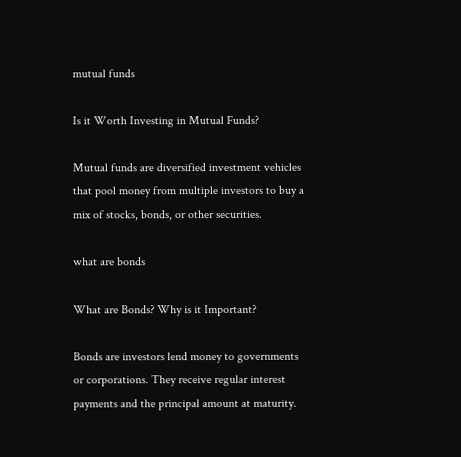mutual funds

Is it Worth Investing in Mutual Funds?

Mutual funds are diversified investment vehicles that pool money from multiple investors to buy a mix of stocks, bonds, or other securities.

what are bonds

What are Bonds? Why is it Important?

Bonds are investors lend money to governments or corporations. They receive regular interest payments and the principal amount at maturity.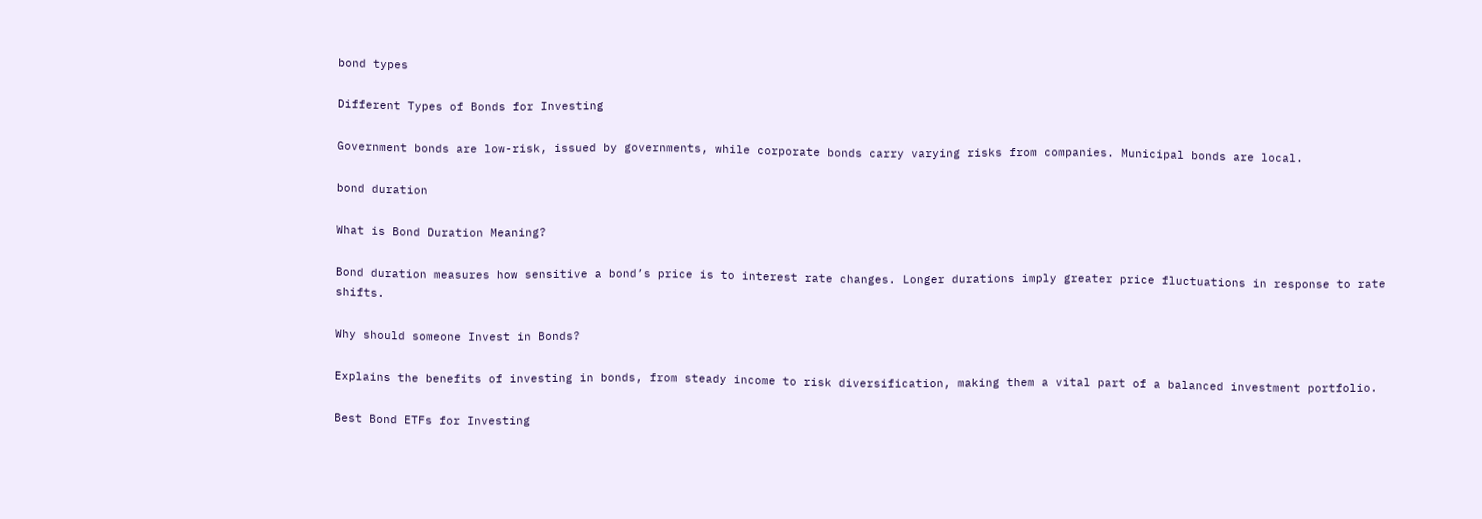bond types

Different Types of Bonds for Investing

Government bonds are low-risk, issued by governments, while corporate bonds carry varying risks from companies. Municipal bonds are local.

bond duration

What is Bond Duration Meaning?

Bond duration measures how sensitive a bond’s price is to interest rate changes. Longer durations imply greater price fluctuations in response to rate shifts.

Why should someone Invest in Bonds?

Explains the benefits of investing in bonds, from steady income to risk diversification, making them a vital part of a balanced investment portfolio.

Best Bond ETFs for Investing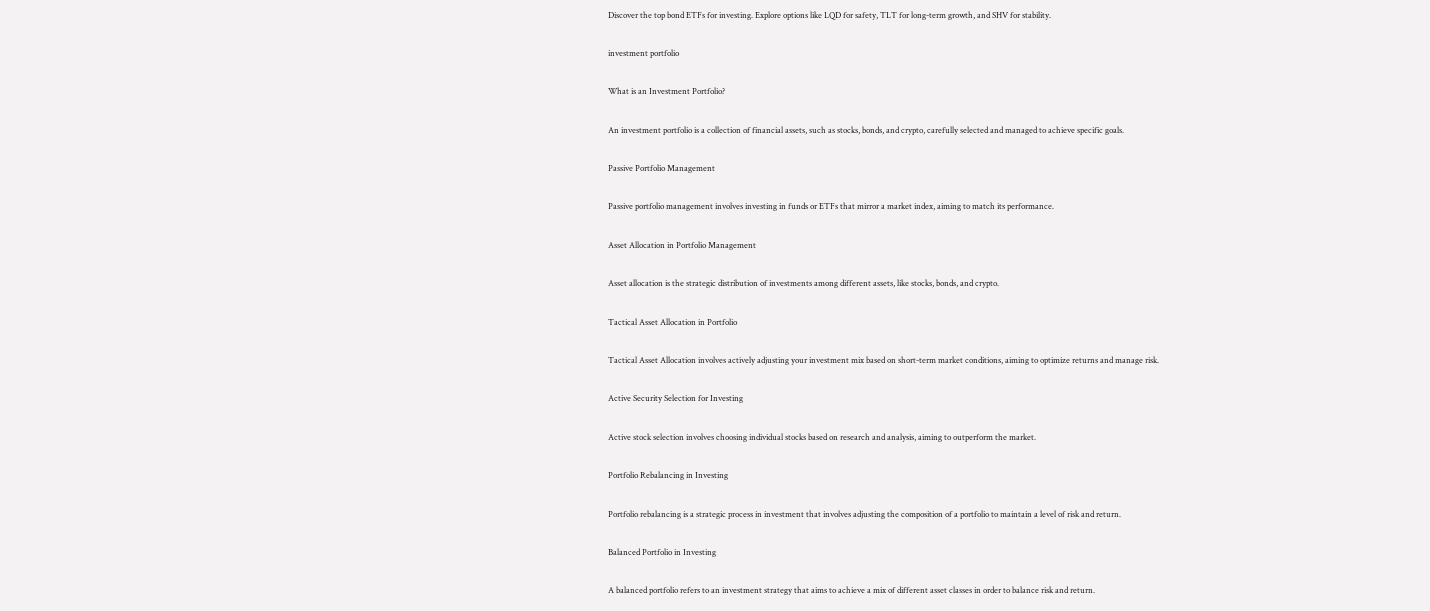Discover the top bond ETFs for investing. Explore options like LQD for safety, TLT for long-term growth, and SHV for stability.

investment portfolio

What is an Investment Portfolio?

An investment portfolio is a collection of financial assets, such as stocks, bonds, and crypto, carefully selected and managed to achieve specific goals.

Passive Portfolio Management

Passive portfolio management involves investing in funds or ETFs that mirror a market index, aiming to match its performance.

Asset Allocation in Portfolio Management

Asset allocation is the strategic distribution of investments among different assets, like stocks, bonds, and crypto.

Tactical Asset Allocation in Portfolio

Tactical Asset Allocation involves actively adjusting your investment mix based on short-term market conditions, aiming to optimize returns and manage risk.

Active Security Selection for Investing

Active stock selection involves choosing individual stocks based on research and analysis, aiming to outperform the market.

Portfolio Rebalancing in Investing

Portfolio rebalancing is a strategic process in investment that involves adjusting the composition of a portfolio to maintain a level of risk and return.

Balanced Portfolio in Investing

A balanced portfolio refers to an investment strategy that aims to achieve a mix of different asset classes in order to balance risk and return.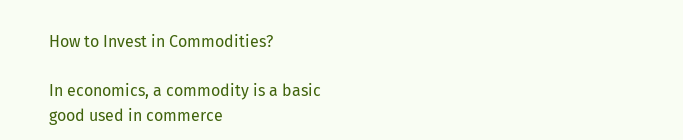How to Invest in Commodities?

In economics, a commodity is a basic good used in commerce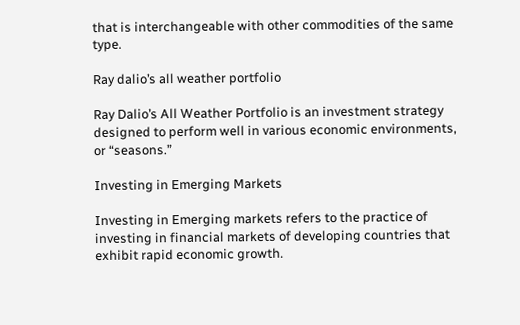that is interchangeable with other commodities of the same type.

Ray dalio’s all weather portfolio

Ray Dalio’s All Weather Portfolio is an investment strategy designed to perform well in various economic environments, or “seasons.”

Investing in Emerging Markets

Investing in Emerging markets refers to the practice of investing in financial markets of developing countries that exhibit rapid economic growth.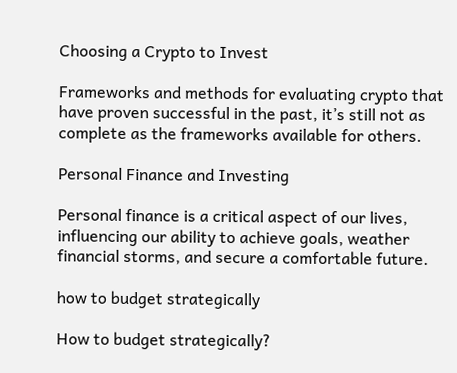Choosing a Crypto to Invest

Frameworks and methods for evaluating crypto that have proven successful in the past, it’s still not as complete as the frameworks available for others.

Personal Finance and Investing

Personal finance is a critical aspect of our lives, influencing our ability to achieve goals, weather financial storms, and secure a comfortable future.

how to budget strategically

How to budget strategically?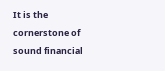It is the cornerstone of sound financial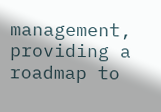management, providing a roadmap to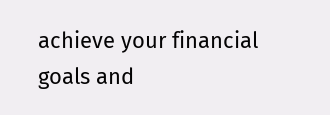achieve your financial goals and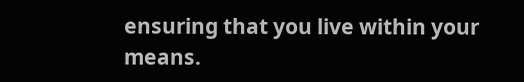ensuring that you live within your means.